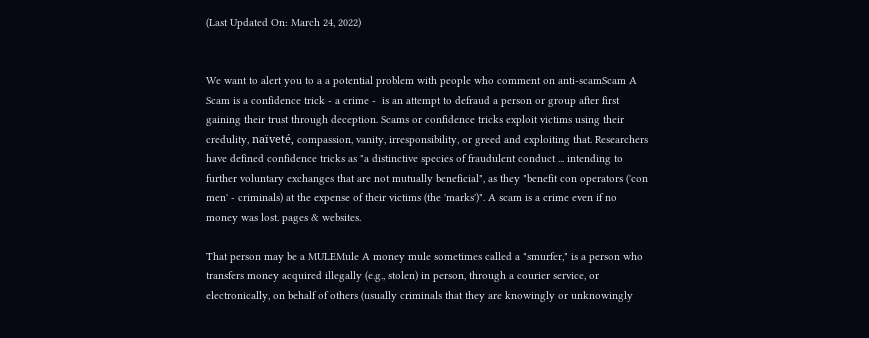(Last Updated On: March 24, 2022)


We want to alert you to a a potential problem with people who comment on anti-scamScam A Scam is a confidence trick - a crime -  is an attempt to defraud a person or group after first gaining their trust through deception. Scams or confidence tricks exploit victims using their credulity, naïveté, compassion, vanity, irresponsibility, or greed and exploiting that. Researchers have defined confidence tricks as "a distinctive species of fraudulent conduct ... intending to further voluntary exchanges that are not mutually beneficial", as they "benefit con operators ('con men' - criminals) at the expense of their victims (the 'marks')". A scam is a crime even if no money was lost. pages & websites.

That person may be a MULEMule A money mule sometimes called a "smurfer," is a person who transfers money acquired illegally (e.g., stolen) in person, through a courier service, or electronically, on behalf of others (usually criminals that they are knowingly or unknowingly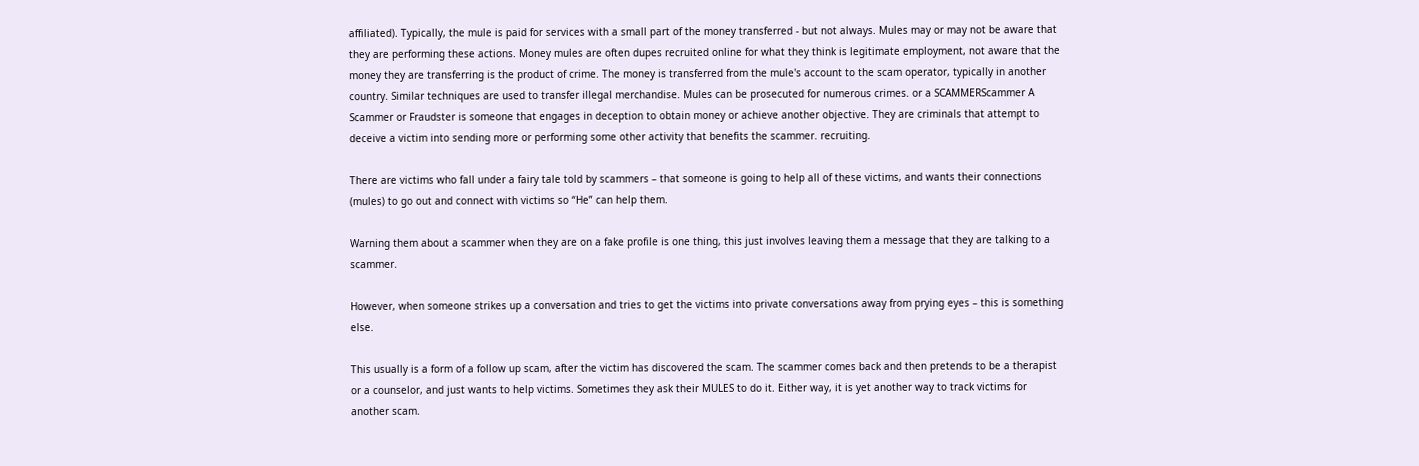affiliated). Typically, the mule is paid for services with a small part of the money transferred - but not always. Mules may or may not be aware that they are performing these actions. Money mules are often dupes recruited online for what they think is legitimate employment, not aware that the money they are transferring is the product of crime. The money is transferred from the mule's account to the scam operator, typically in another country. Similar techniques are used to transfer illegal merchandise. Mules can be prosecuted for numerous crimes. or a SCAMMERScammer A Scammer or Fraudster is someone that engages in deception to obtain money or achieve another objective. They are criminals that attempt to deceive a victim into sending more or performing some other activity that benefits the scammer. recruiting.

There are victims who fall under a fairy tale told by scammers – that someone is going to help all of these victims, and wants their connections (mules) to go out and connect with victims so “He” can help them.

Warning them about a scammer when they are on a fake profile is one thing, this just involves leaving them a message that they are talking to a scammer.

However, when someone strikes up a conversation and tries to get the victims into private conversations away from prying eyes – this is something else.

This usually is a form of a follow up scam, after the victim has discovered the scam. The scammer comes back and then pretends to be a therapist or a counselor, and just wants to help victims. Sometimes they ask their MULES to do it. Either way, it is yet another way to track victims for another scam.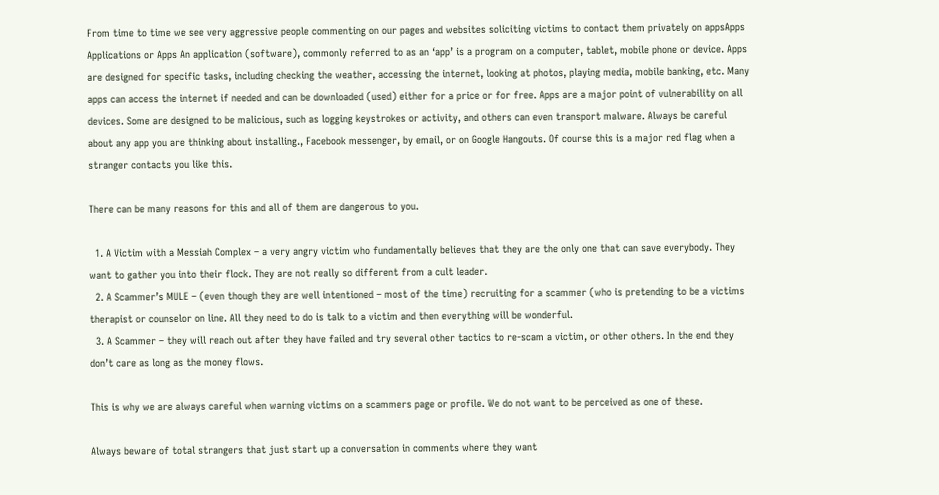From time to time we see very aggressive people commenting on our pages and websites soliciting victims to contact them privately on appsApps Applications or Apps An application (software), commonly referred to as an ‘app’ is a program on a computer, tablet, mobile phone or device. Apps are designed for specific tasks, including checking the weather, accessing the internet, looking at photos, playing media, mobile banking, etc. Many apps can access the internet if needed and can be downloaded (used) either for a price or for free. Apps are a major point of vulnerability on all devices. Some are designed to be malicious, such as logging keystrokes or activity, and others can even transport malware. Always be careful about any app you are thinking about installing., Facebook messenger, by email, or on Google Hangouts. Of course this is a major red flag when a stranger contacts you like this.

There can be many reasons for this and all of them are dangerous to you.

  1. A Victim with a Messiah Complex – a very angry victim who fundamentally believes that they are the only one that can save everybody. They want to gather you into their flock. They are not really so different from a cult leader.
  2. A Scammer’s MULE – (even though they are well intentioned – most of the time) recruiting for a scammer (who is pretending to be a victims therapist or counselor on line. All they need to do is talk to a victim and then everything will be wonderful.
  3. A Scammer – they will reach out after they have failed and try several other tactics to re-scam a victim, or other others. In the end they don’t care as long as the money flows.

This is why we are always careful when warning victims on a scammers page or profile. We do not want to be perceived as one of these.

Always beware of total strangers that just start up a conversation in comments where they want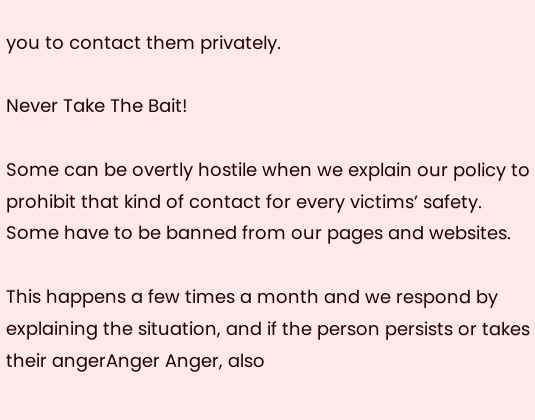you to contact them privately.

Never Take The Bait!

Some can be overtly hostile when we explain our policy to prohibit that kind of contact for every victims’ safety. Some have to be banned from our pages and websites.

This happens a few times a month and we respond by explaining the situation, and if the person persists or takes their angerAnger Anger, also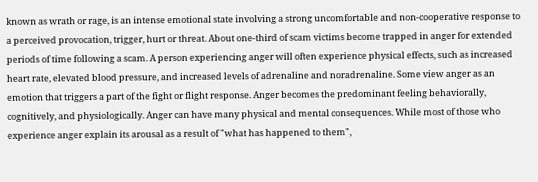known as wrath or rage, is an intense emotional state involving a strong uncomfortable and non-cooperative response to a perceived provocation, trigger, hurt or threat. About one-third of scam victims become trapped in anger for extended periods of time following a scam. A person experiencing anger will often experience physical effects, such as increased heart rate, elevated blood pressure, and increased levels of adrenaline and noradrenaline. Some view anger as an emotion that triggers a part of the fight or flight response. Anger becomes the predominant feeling behaviorally, cognitively, and physiologically. Anger can have many physical and mental consequences. While most of those who experience anger explain its arousal as a result of "what has happened to them",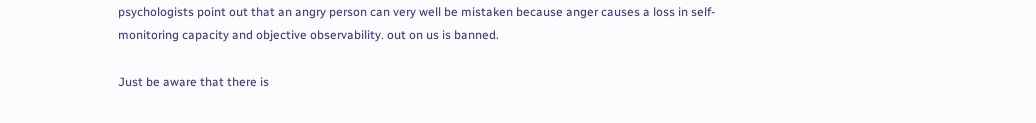psychologists point out that an angry person can very well be mistaken because anger causes a loss in self-monitoring capacity and objective observability. out on us is banned.

Just be aware that there is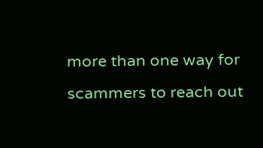more than one way for scammers to reach out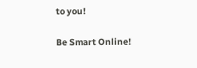to you!

Be Smart Online!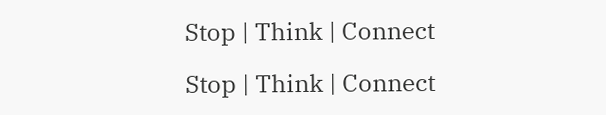Stop | Think | Connect

Stop | Think | Connect